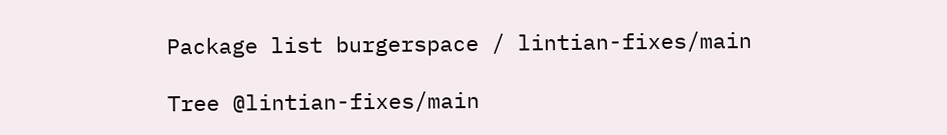Package list burgerspace / lintian-fixes/main

Tree @lintian-fixes/main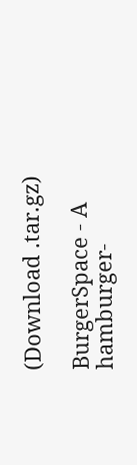(Download .tar.gz)

BurgerSpace - A hamburger-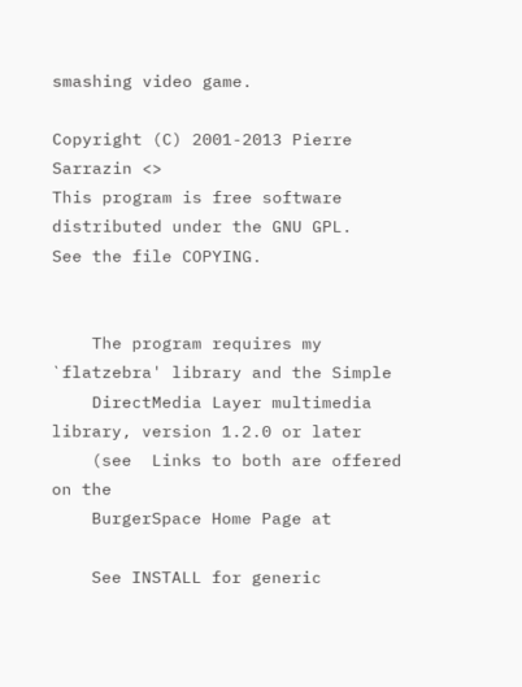smashing video game.

Copyright (C) 2001-2013 Pierre Sarrazin <>
This program is free software distributed under the GNU GPL.
See the file COPYING.


    The program requires my `flatzebra' library and the Simple
    DirectMedia Layer multimedia library, version 1.2.0 or later
    (see  Links to both are offered on the
    BurgerSpace Home Page at

    See INSTALL for generic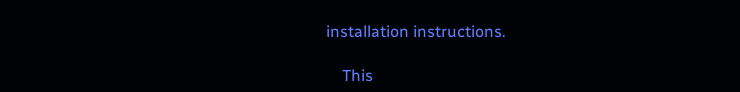installation instructions.

    This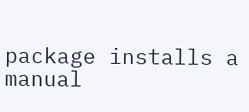package installs a manual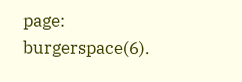page: burgerspace(6).